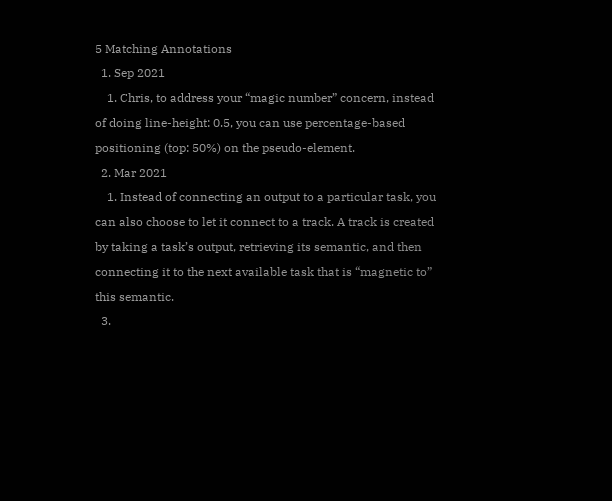5 Matching Annotations
  1. Sep 2021
    1. Chris, to address your “magic number” concern, instead of doing line-height: 0.5, you can use percentage-based positioning (top: 50%) on the pseudo-element.
  2. Mar 2021
    1. Instead of connecting an output to a particular task, you can also choose to let it connect to a track. A track is created by taking a task’s output, retrieving its semantic, and then connecting it to the next available task that is “magnetic to” this semantic.
  3.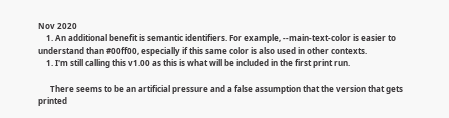Nov 2020
    1. An additional benefit is semantic identifiers. For example, --main-text-color is easier to understand than #00ff00, especially if this same color is also used in other contexts.
    1. I'm still calling this v1.00 as this is what will be included in the first print run.

      There seems to be an artificial pressure and a false assumption that the version that gets printed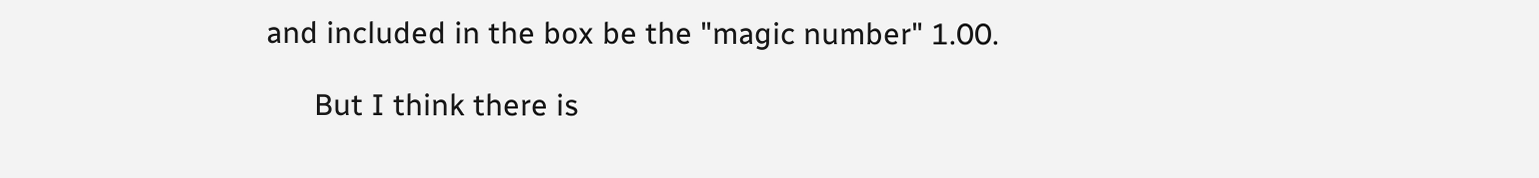and included in the box be the "magic number" 1.00.

      But I think there is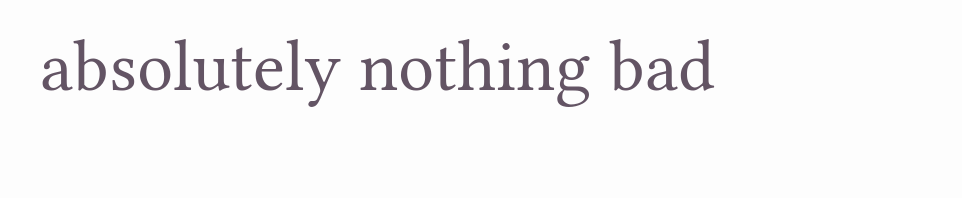absolutely nothing bad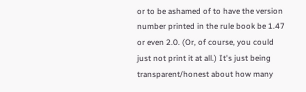or to be ashamed of to have the version number printed in the rule book be 1.47 or even 2.0. (Or, of course, you could just not print it at all.) It's just being transparent/honest about how many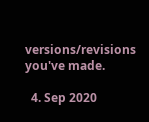versions/revisions you've made.

  4. Sep 2020